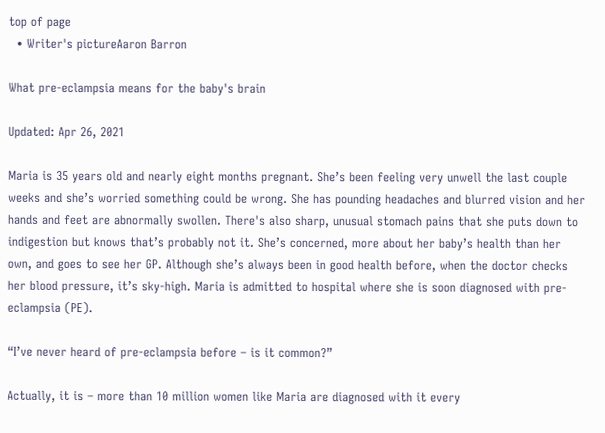top of page
  • Writer's pictureAaron Barron

What pre-eclampsia means for the baby's brain

Updated: Apr 26, 2021

Maria is 35 years old and nearly eight months pregnant. She’s been feeling very unwell the last couple weeks and she’s worried something could be wrong. She has pounding headaches and blurred vision and her hands and feet are abnormally swollen. There's also sharp, unusual stomach pains that she puts down to indigestion but knows that’s probably not it. She’s concerned, more about her baby’s health than her own, and goes to see her GP. Although she’s always been in good health before, when the doctor checks her blood pressure, it’s sky-high. Maria is admitted to hospital where she is soon diagnosed with pre-eclampsia (PE).

“I’ve never heard of pre-eclampsia before – is it common?”

Actually, it is – more than 10 million women like Maria are diagnosed with it every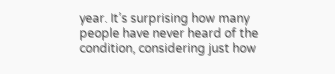year. It’s surprising how many people have never heard of the condition, considering just how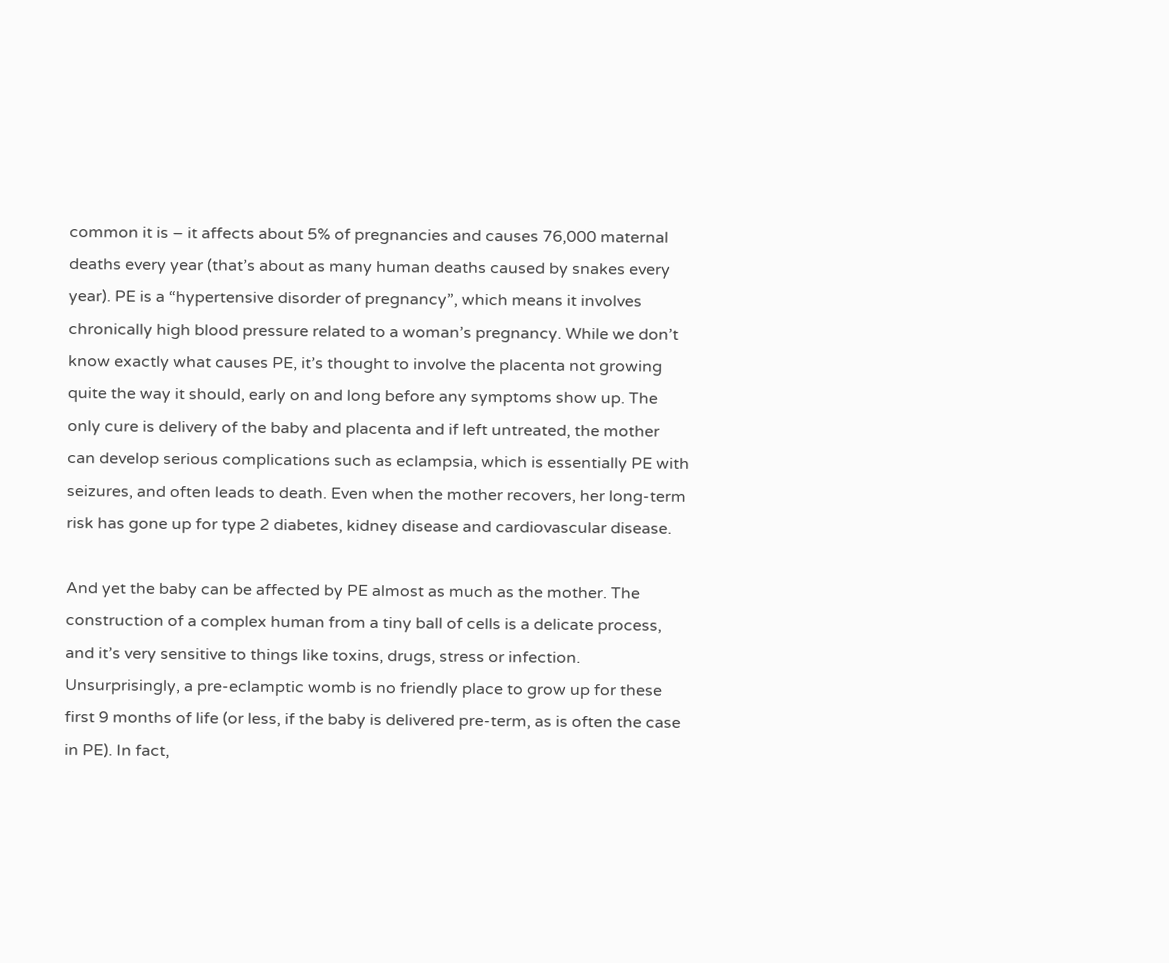common it is – it affects about 5% of pregnancies and causes 76,000 maternal deaths every year (that’s about as many human deaths caused by snakes every year). PE is a “hypertensive disorder of pregnancy”, which means it involves chronically high blood pressure related to a woman’s pregnancy. While we don’t know exactly what causes PE, it’s thought to involve the placenta not growing quite the way it should, early on and long before any symptoms show up. The only cure is delivery of the baby and placenta and if left untreated, the mother can develop serious complications such as eclampsia, which is essentially PE with seizures, and often leads to death. Even when the mother recovers, her long-term risk has gone up for type 2 diabetes, kidney disease and cardiovascular disease.

And yet the baby can be affected by PE almost as much as the mother. The construction of a complex human from a tiny ball of cells is a delicate process, and it’s very sensitive to things like toxins, drugs, stress or infection. Unsurprisingly, a pre-eclamptic womb is no friendly place to grow up for these first 9 months of life (or less, if the baby is delivered pre-term, as is often the case in PE). In fact,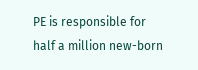PE is responsible for half a million new-born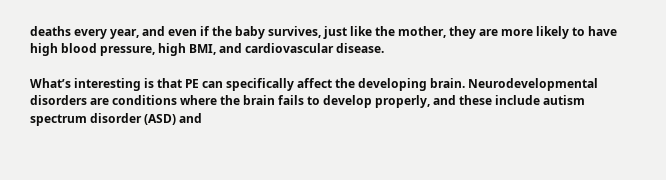deaths every year, and even if the baby survives, just like the mother, they are more likely to have high blood pressure, high BMI, and cardiovascular disease.

What’s interesting is that PE can specifically affect the developing brain. Neurodevelopmental disorders are conditions where the brain fails to develop properly, and these include autism spectrum disorder (ASD) and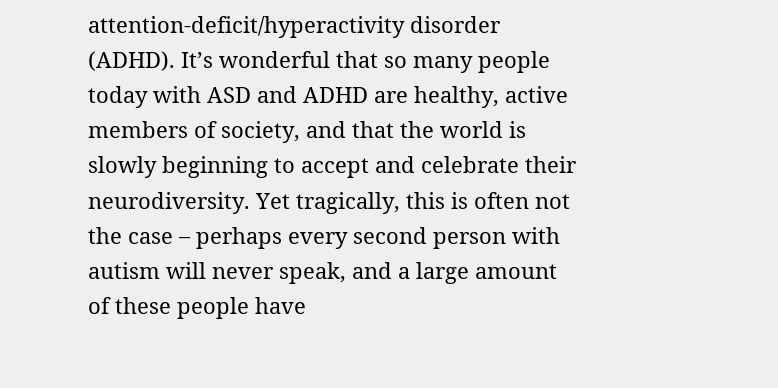attention-deficit/hyperactivity disorder (ADHD). It’s wonderful that so many people today with ASD and ADHD are healthy, active members of society, and that the world is slowly beginning to accept and celebrate their neurodiversity. Yet tragically, this is often not the case – perhaps every second person with autism will never speak, and a large amount of these people have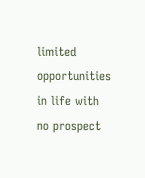limited opportunities in life with no prospect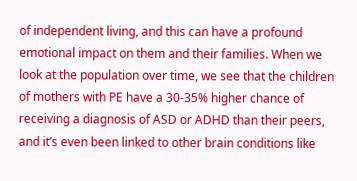of independent living, and this can have a profound emotional impact on them and their families. When we look at the population over time, we see that the children of mothers with PE have a 30-35% higher chance of receiving a diagnosis of ASD or ADHD than their peers, and it’s even been linked to other brain conditions like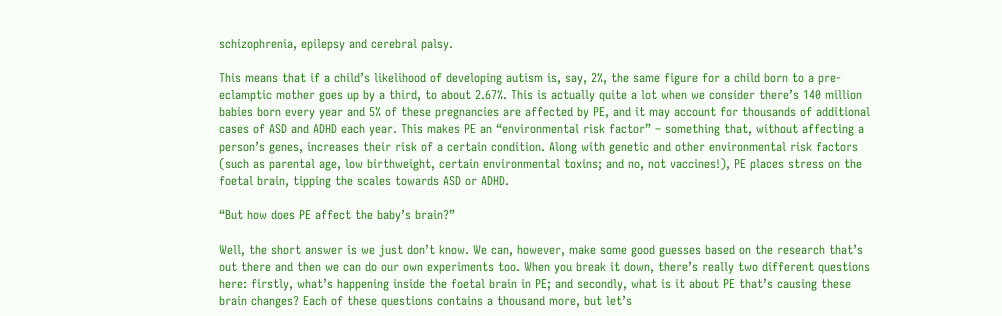schizophrenia, epilepsy and cerebral palsy.

This means that if a child’s likelihood of developing autism is, say, 2%, the same figure for a child born to a pre-eclamptic mother goes up by a third, to about 2.67%. This is actually quite a lot when we consider there’s 140 million babies born every year and 5% of these pregnancies are affected by PE, and it may account for thousands of additional cases of ASD and ADHD each year. This makes PE an “environmental risk factor” – something that, without affecting a person’s genes, increases their risk of a certain condition. Along with genetic and other environmental risk factors (such as parental age, low birthweight, certain environmental toxins; and no, not vaccines!), PE places stress on the foetal brain, tipping the scales towards ASD or ADHD.

“But how does PE affect the baby’s brain?”

Well, the short answer is we just don’t know. We can, however, make some good guesses based on the research that’s out there and then we can do our own experiments too. When you break it down, there’s really two different questions here: firstly, what’s happening inside the foetal brain in PE; and secondly, what is it about PE that’s causing these brain changes? Each of these questions contains a thousand more, but let’s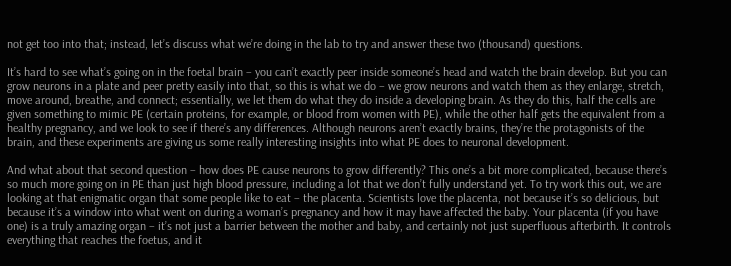not get too into that; instead, let’s discuss what we’re doing in the lab to try and answer these two (thousand) questions.

It’s hard to see what’s going on in the foetal brain – you can’t exactly peer inside someone’s head and watch the brain develop. But you can grow neurons in a plate and peer pretty easily into that, so this is what we do – we grow neurons and watch them as they enlarge, stretch, move around, breathe, and connect; essentially, we let them do what they do inside a developing brain. As they do this, half the cells are given something to mimic PE (certain proteins, for example, or blood from women with PE), while the other half gets the equivalent from a healthy pregnancy, and we look to see if there’s any differences. Although neurons aren’t exactly brains, they’re the protagonists of the brain, and these experiments are giving us some really interesting insights into what PE does to neuronal development.

And what about that second question – how does PE cause neurons to grow differently? This one’s a bit more complicated, because there’s so much more going on in PE than just high blood pressure, including a lot that we don’t fully understand yet. To try work this out, we are looking at that enigmatic organ that some people like to eat – the placenta. Scientists love the placenta, not because it’s so delicious, but because it’s a window into what went on during a woman’s pregnancy and how it may have affected the baby. Your placenta (if you have one) is a truly amazing organ – it’s not just a barrier between the mother and baby, and certainly not just superfluous afterbirth. It controls everything that reaches the foetus, and it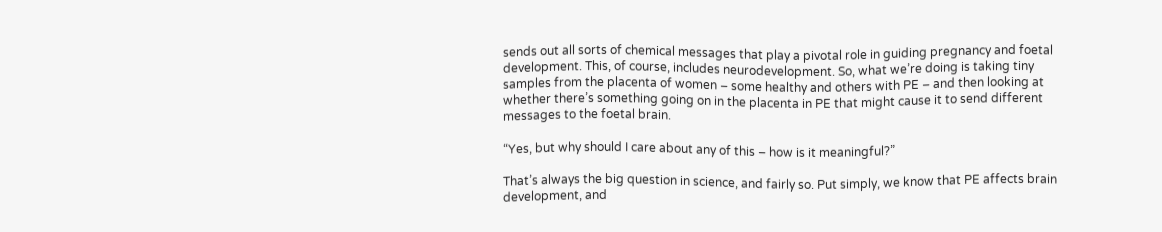sends out all sorts of chemical messages that play a pivotal role in guiding pregnancy and foetal development. This, of course, includes neurodevelopment. So, what we’re doing is taking tiny samples from the placenta of women – some healthy and others with PE – and then looking at whether there’s something going on in the placenta in PE that might cause it to send different messages to the foetal brain.

“Yes, but why should I care about any of this – how is it meaningful?”

That’s always the big question in science, and fairly so. Put simply, we know that PE affects brain development, and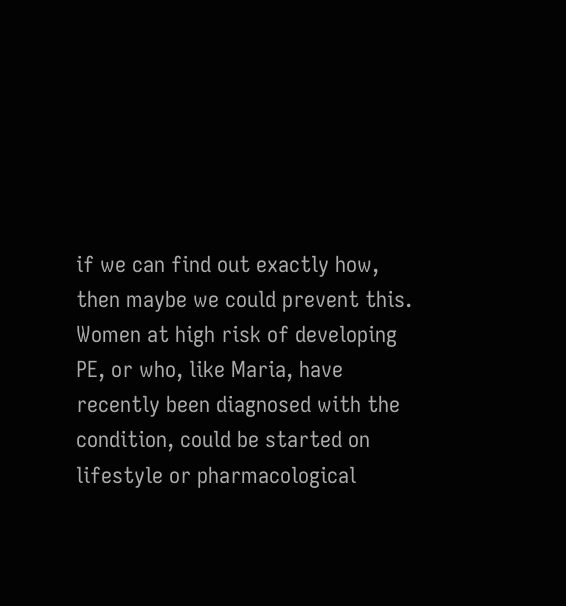if we can find out exactly how, then maybe we could prevent this. Women at high risk of developing PE, or who, like Maria, have recently been diagnosed with the condition, could be started on lifestyle or pharmacological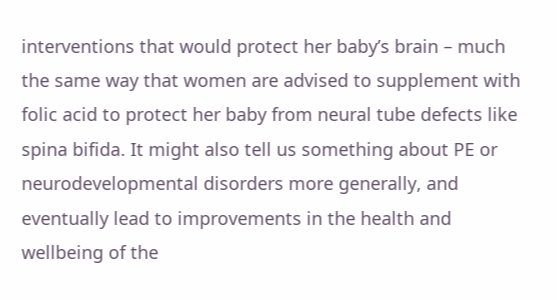interventions that would protect her baby’s brain – much the same way that women are advised to supplement with folic acid to protect her baby from neural tube defects like spina bifida. It might also tell us something about PE or neurodevelopmental disorders more generally, and eventually lead to improvements in the health and wellbeing of the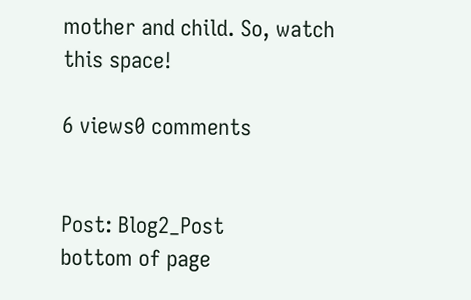mother and child. So, watch this space!

6 views0 comments


Post: Blog2_Post
bottom of page